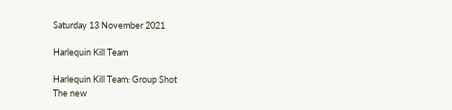Saturday 13 November 2021

Harlequin Kill Team

Harlequin Kill Team: Group Shot
The new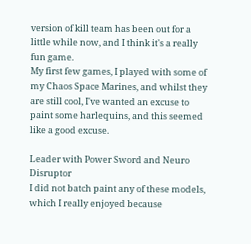version of kill team has been out for a little while now, and I think it's a really fun game.
My first few games, I played with some of my Chaos Space Marines, and whilst they are still cool, I've wanted an excuse to paint some harlequins, and this seemed like a good excuse.

Leader with Power Sword and Neuro Disruptor
I did not batch paint any of these models, which I really enjoyed because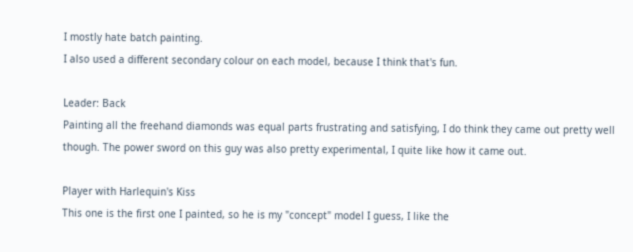I mostly hate batch painting.
I also used a different secondary colour on each model, because I think that's fun.

Leader: Back
Painting all the freehand diamonds was equal parts frustrating and satisfying, I do think they came out pretty well though. The power sword on this guy was also pretty experimental, I quite like how it came out.

Player with Harlequin's Kiss
This one is the first one I painted, so he is my "concept" model I guess, I like the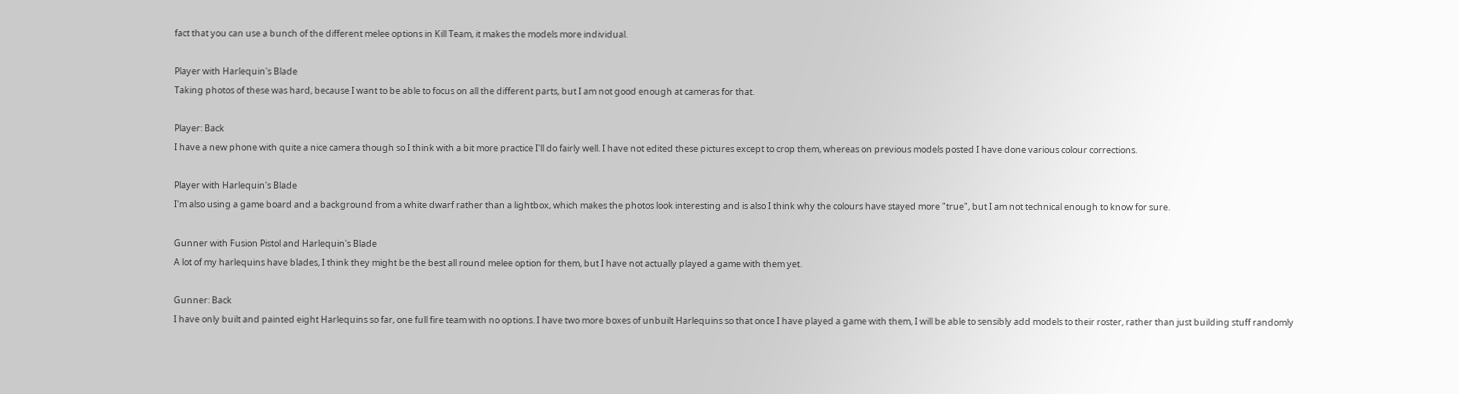fact that you can use a bunch of the different melee options in Kill Team, it makes the models more individual.

Player with Harlequin's Blade
Taking photos of these was hard, because I want to be able to focus on all the different parts, but I am not good enough at cameras for that.

Player: Back
I have a new phone with quite a nice camera though so I think with a bit more practice I'll do fairly well. I have not edited these pictures except to crop them, whereas on previous models posted I have done various colour corrections.

Player with Harlequin's Blade
I'm also using a game board and a background from a white dwarf rather than a lightbox, which makes the photos look interesting and is also I think why the colours have stayed more "true", but I am not technical enough to know for sure.

Gunner with Fusion Pistol and Harlequin's Blade
A lot of my harlequins have blades, I think they might be the best all round melee option for them, but I have not actually played a game with them yet.

Gunner: Back
I have only built and painted eight Harlequins so far, one full fire team with no options. I have two more boxes of unbuilt Harlequins so that once I have played a game with them, I will be able to sensibly add models to their roster, rather than just building stuff randomly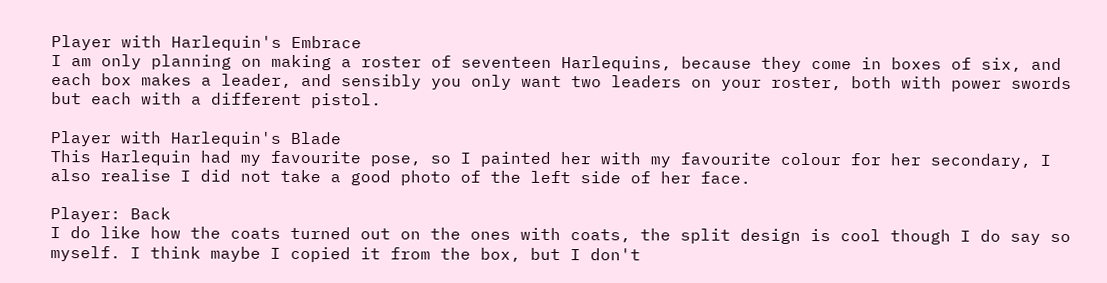Player with Harlequin's Embrace
I am only planning on making a roster of seventeen Harlequins, because they come in boxes of six, and each box makes a leader, and sensibly you only want two leaders on your roster, both with power swords but each with a different pistol.

Player with Harlequin's Blade
This Harlequin had my favourite pose, so I painted her with my favourite colour for her secondary, I also realise I did not take a good photo of the left side of her face.

Player: Back
I do like how the coats turned out on the ones with coats, the split design is cool though I do say so myself. I think maybe I copied it from the box, but I don't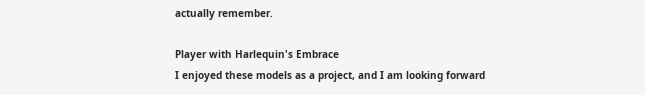actually remember.

Player with Harlequin's Embrace
I enjoyed these models as a project, and I am looking forward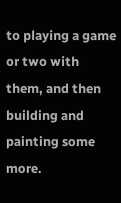to playing a game or two with them, and then building and painting some more.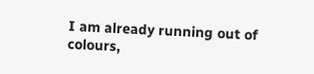I am already running out of colours,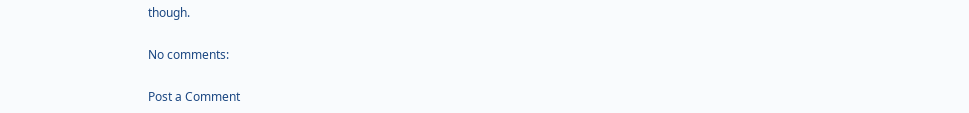though.

No comments:

Post a Comment